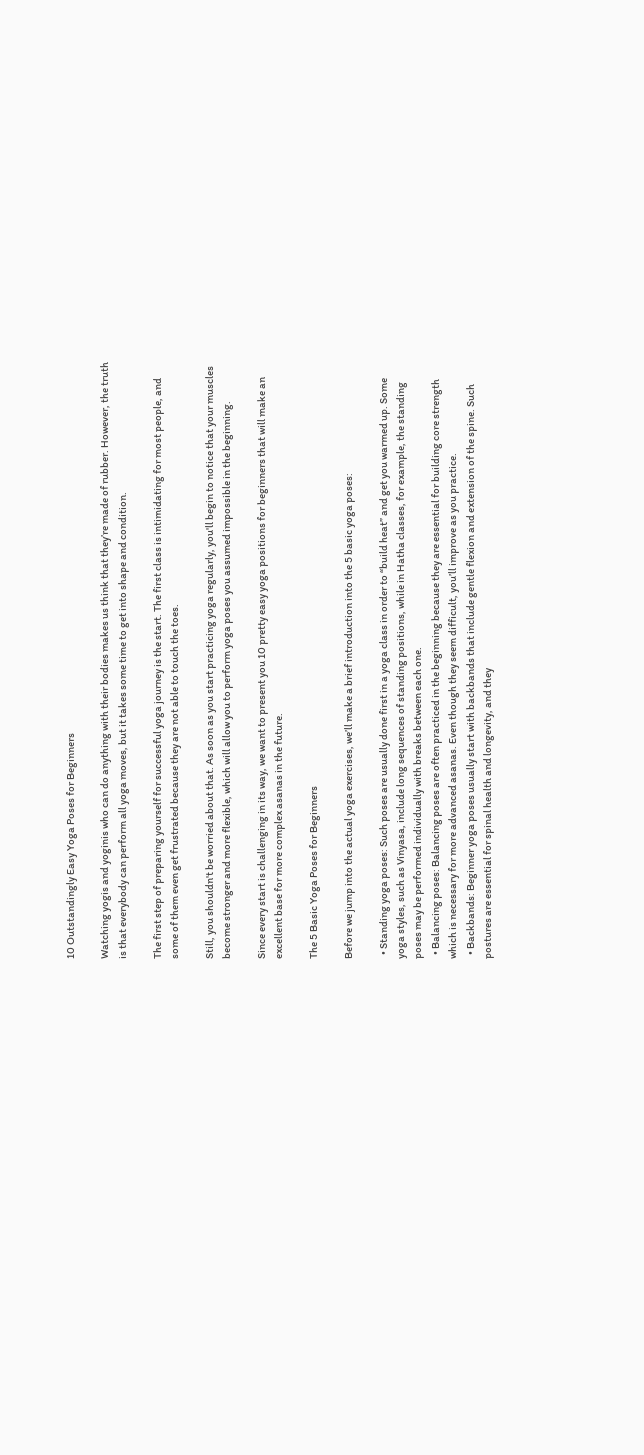10 Outstandingly Easy Yoga Poses for Beginners

Watching yogis and yoginis who can do anything with their bodies makes us think that they’re made of rubber. However, the truth is that everybody can perform all yoga moves, but it takes some time to get into shape and condition.

The first step of preparing yourself for successful yoga journey is the start. The first class is intimidating for most people, and some of them even get frustrated because they are not able to touch the toes.

Still, you shouldn't be worried about that. As soon as you start practicing yoga regularly, you'll begin to notice that your muscles become stronger and more flexible, which will allow you to perform yoga poses you assumed impossible in the beginning.

Since every start is challenging in its way, we want to present you 10 pretty easy yoga positions for beginners that will make an excellent base for more complex asanas in the future.

The 5 Basic Yoga Poses for Beginners

Before we jump into the actual yoga exercises, we’ll make a brief introduction into the 5 basic yoga poses:

  • Standing yoga poses: Such poses are usually done first in a yoga class in order to “build heat” and get you warmed up. Some yoga styles, such as Vinyasa, include long sequences of standing positions, while in Hatha classes, for example, the standing poses may be performed individually with breaks between each one.
  • Balancing poses: Balancing poses are often practiced in the beginning because they are essential for building core strength which is necessary for more advanced asanas. Even though they seem difficult, you’ll improve as you practice.
  • Backbands: Beginner yoga poses usually start with backbands that include gentle flexion and extension of the spine. Such postures are essential for spinal health and longevity, and they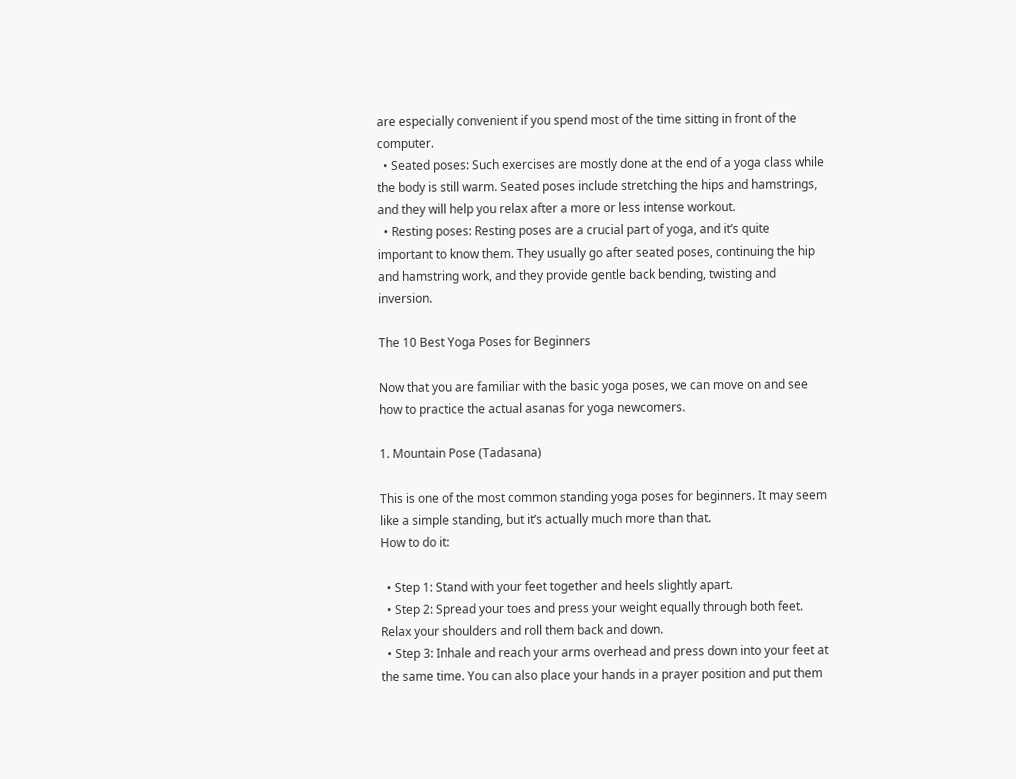are especially convenient if you spend most of the time sitting in front of the computer.
  • Seated poses: Such exercises are mostly done at the end of a yoga class while the body is still warm. Seated poses include stretching the hips and hamstrings, and they will help you relax after a more or less intense workout.
  • Resting poses: Resting poses are a crucial part of yoga, and it’s quite important to know them. They usually go after seated poses, continuing the hip and hamstring work, and they provide gentle back bending, twisting and inversion.

The 10 Best Yoga Poses for Beginners

Now that you are familiar with the basic yoga poses, we can move on and see how to practice the actual asanas for yoga newcomers.

1. Mountain Pose (Tadasana)

This is one of the most common standing yoga poses for beginners. It may seem like a simple standing, but it’s actually much more than that.
How to do it:

  • Step 1: Stand with your feet together and heels slightly apart.
  • Step 2: Spread your toes and press your weight equally through both feet. Relax your shoulders and roll them back and down.
  • Step 3: Inhale and reach your arms overhead and press down into your feet at the same time. You can also place your hands in a prayer position and put them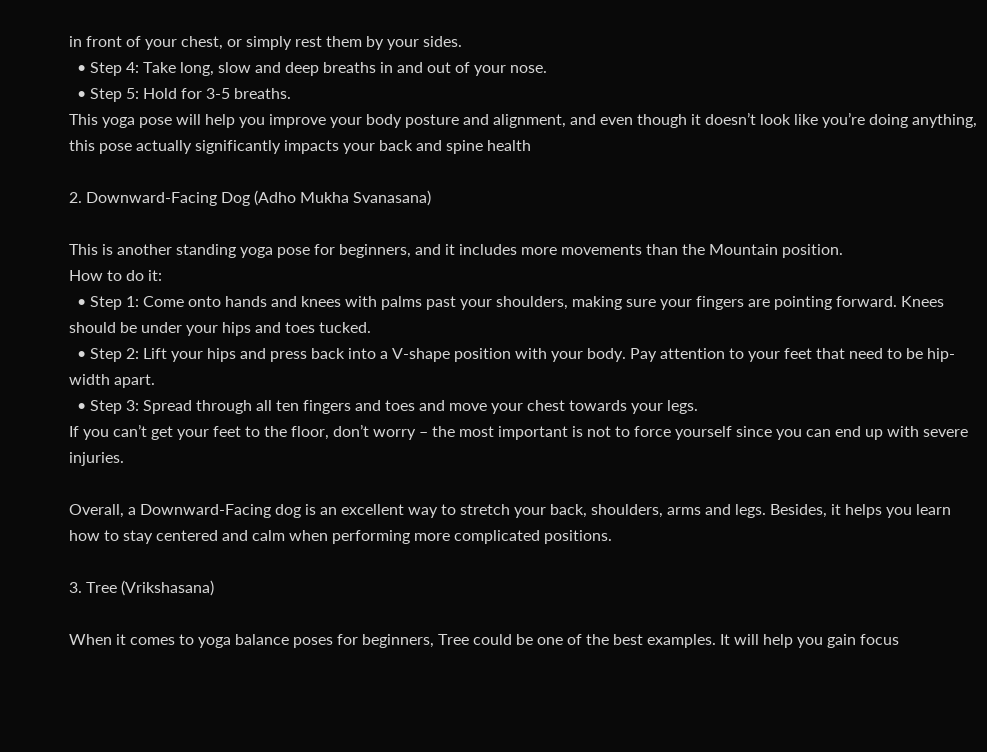in front of your chest, or simply rest them by your sides.
  • Step 4: Take long, slow and deep breaths in and out of your nose.
  • Step 5: Hold for 3-5 breaths.
This yoga pose will help you improve your body posture and alignment, and even though it doesn’t look like you’re doing anything, this pose actually significantly impacts your back and spine health

2. Downward-Facing Dog (Adho Mukha Svanasana)

This is another standing yoga pose for beginners, and it includes more movements than the Mountain position.
How to do it:
  • Step 1: Come onto hands and knees with palms past your shoulders, making sure your fingers are pointing forward. Knees should be under your hips and toes tucked.
  • Step 2: Lift your hips and press back into a V-shape position with your body. Pay attention to your feet that need to be hip-width apart.
  • Step 3: Spread through all ten fingers and toes and move your chest towards your legs.
If you can’t get your feet to the floor, don’t worry – the most important is not to force yourself since you can end up with severe injuries.

Overall, a Downward-Facing dog is an excellent way to stretch your back, shoulders, arms and legs. Besides, it helps you learn how to stay centered and calm when performing more complicated positions.

3. Tree (Vrikshasana)

When it comes to yoga balance poses for beginners, Tree could be one of the best examples. It will help you gain focus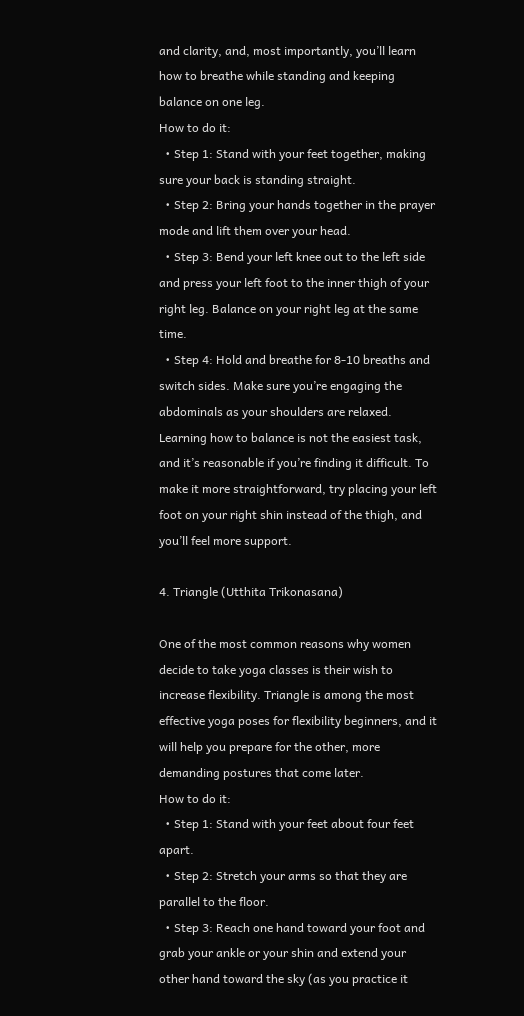and clarity, and, most importantly, you’ll learn how to breathe while standing and keeping balance on one leg.
How to do it:
  • Step 1: Stand with your feet together, making sure your back is standing straight.
  • Step 2: Bring your hands together in the prayer mode and lift them over your head.
  • Step 3: Bend your left knee out to the left side and press your left foot to the inner thigh of your right leg. Balance on your right leg at the same time.
  • Step 4: Hold and breathe for 8-10 breaths and switch sides. Make sure you’re engaging the abdominals as your shoulders are relaxed.
Learning how to balance is not the easiest task, and it’s reasonable if you’re finding it difficult. To make it more straightforward, try placing your left foot on your right shin instead of the thigh, and you’ll feel more support.

4. Triangle (Utthita Trikonasana)

One of the most common reasons why women decide to take yoga classes is their wish to increase flexibility. Triangle is among the most effective yoga poses for flexibility beginners, and it will help you prepare for the other, more demanding postures that come later.
How to do it:
  • Step 1: Stand with your feet about four feet apart.
  • Step 2: Stretch your arms so that they are parallel to the floor.
  • Step 3: Reach one hand toward your foot and grab your ankle or your shin and extend your other hand toward the sky (as you practice it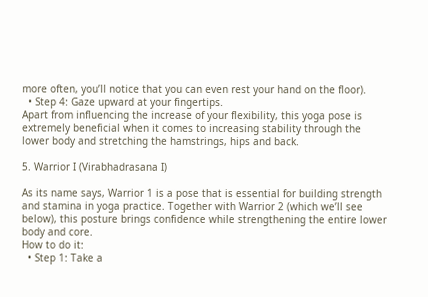more often, you’ll notice that you can even rest your hand on the floor).
  • Step 4: Gaze upward at your fingertips.
Apart from influencing the increase of your flexibility, this yoga pose is extremely beneficial when it comes to increasing stability through the lower body and stretching the hamstrings, hips and back.

5. Warrior I (Virabhadrasana I)

As its name says, Warrior 1 is a pose that is essential for building strength and stamina in yoga practice. Together with Warrior 2 (which we’ll see below), this posture brings confidence while strengthening the entire lower body and core.
How to do it:
  • Step 1: Take a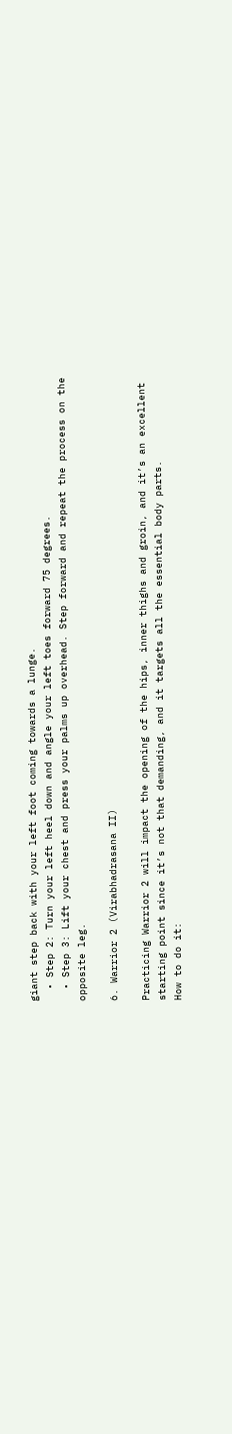giant step back with your left foot coming towards a lunge.
  • Step 2: Turn your left heel down and angle your left toes forward 75 degrees.
  • Step 3: Lift your chest and press your palms up overhead. Step forward and repeat the process on the opposite leg.

6. Warrior 2 (Virabhadrasana II)

Practicing Warrior 2 will impact the opening of the hips, inner thighs and groin, and it’s an excellent starting point since it’s not that demanding, and it targets all the essential body parts.
How to do it: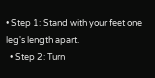• Step 1: Stand with your feet one leg's length apart.
  • Step 2: Turn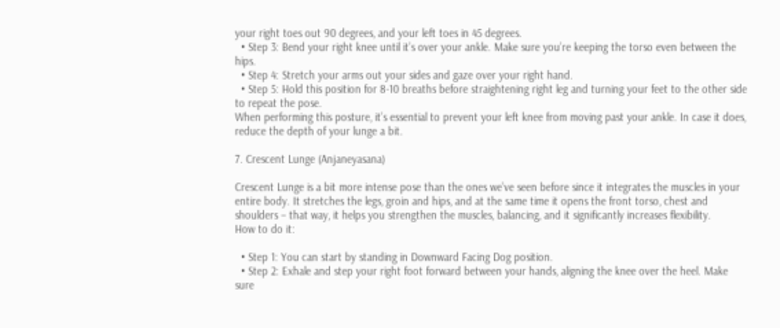your right toes out 90 degrees, and your left toes in 45 degrees.
  • Step 3: Bend your right knee until it’s over your ankle. Make sure you’re keeping the torso even between the hips.
  • Step 4: Stretch your arms out your sides and gaze over your right hand.
  • Step 5: Hold this position for 8-10 breaths before straightening right leg and turning your feet to the other side to repeat the pose.
When performing this posture, it’s essential to prevent your left knee from moving past your ankle. In case it does, reduce the depth of your lunge a bit.

7. Crescent Lunge (Anjaneyasana)

Crescent Lunge is a bit more intense pose than the ones we’ve seen before since it integrates the muscles in your entire body. It stretches the legs, groin and hips, and at the same time it opens the front torso, chest and shoulders – that way, it helps you strengthen the muscles, balancing, and it significantly increases flexibility.
How to do it:

  • Step 1: You can start by standing in Downward Facing Dog position.
  • Step 2: Exhale and step your right foot forward between your hands, aligning the knee over the heel. Make sure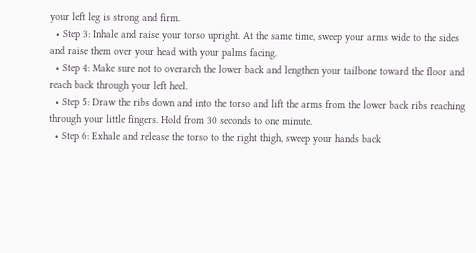your left leg is strong and firm.
  • Step 3: Inhale and raise your torso upright. At the same time, sweep your arms wide to the sides and raise them over your head with your palms facing.
  • Step 4: Make sure not to overarch the lower back and lengthen your tailbone toward the floor and reach back through your left heel.
  • Step 5: Draw the ribs down and into the torso and lift the arms from the lower back ribs reaching through your little fingers. Hold from 30 seconds to one minute.
  • Step 6: Exhale and release the torso to the right thigh, sweep your hands back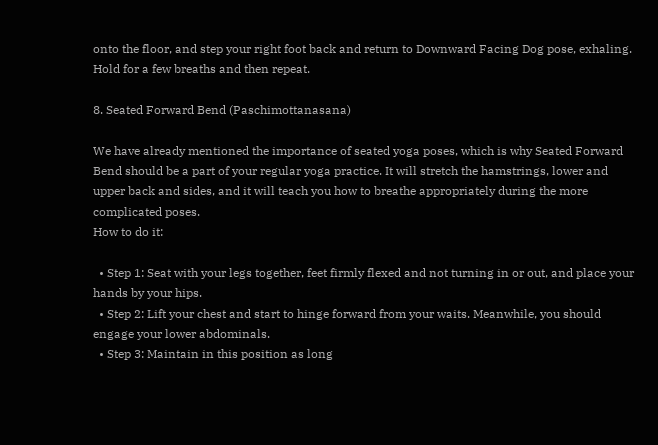onto the floor, and step your right foot back and return to Downward Facing Dog pose, exhaling. Hold for a few breaths and then repeat.

8. Seated Forward Bend (Paschimottanasana)

We have already mentioned the importance of seated yoga poses, which is why Seated Forward Bend should be a part of your regular yoga practice. It will stretch the hamstrings, lower and upper back and sides, and it will teach you how to breathe appropriately during the more complicated poses.
How to do it:

  • Step 1: Seat with your legs together, feet firmly flexed and not turning in or out, and place your hands by your hips.
  • Step 2: Lift your chest and start to hinge forward from your waits. Meanwhile, you should engage your lower abdominals.
  • Step 3: Maintain in this position as long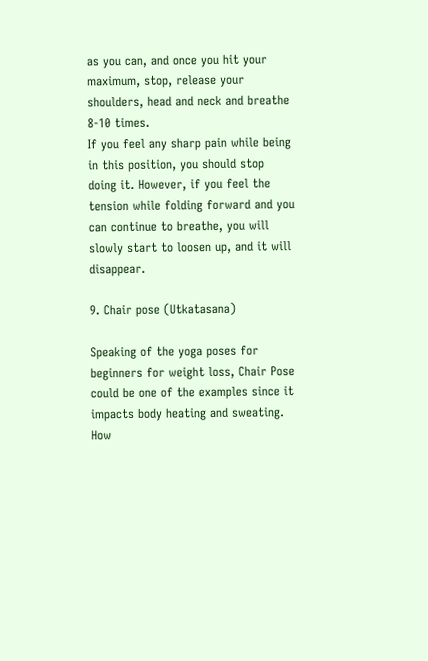as you can, and once you hit your maximum, stop, release your shoulders, head and neck and breathe 8-10 times.
If you feel any sharp pain while being in this position, you should stop doing it. However, if you feel the tension while folding forward and you can continue to breathe, you will slowly start to loosen up, and it will disappear.

9. Chair pose (Utkatasana)

Speaking of the yoga poses for beginners for weight loss, Chair Pose could be one of the examples since it impacts body heating and sweating.
How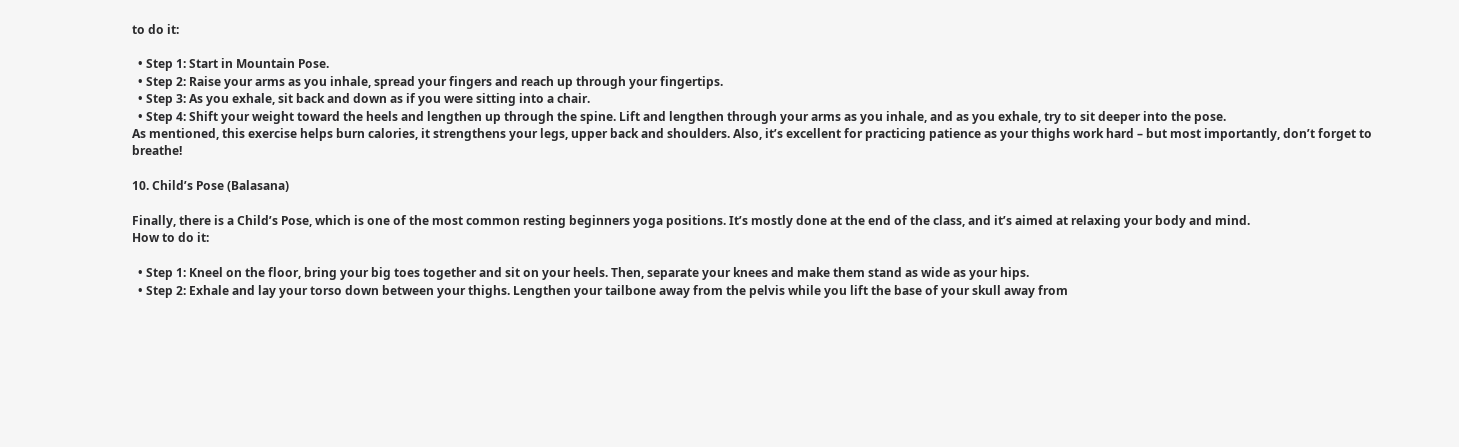to do it:

  • Step 1: Start in Mountain Pose.
  • Step 2: Raise your arms as you inhale, spread your fingers and reach up through your fingertips.
  • Step 3: As you exhale, sit back and down as if you were sitting into a chair.
  • Step 4: Shift your weight toward the heels and lengthen up through the spine. Lift and lengthen through your arms as you inhale, and as you exhale, try to sit deeper into the pose.
As mentioned, this exercise helps burn calories, it strengthens your legs, upper back and shoulders. Also, it’s excellent for practicing patience as your thighs work hard – but most importantly, don’t forget to breathe!

10. Child’s Pose (Balasana)

Finally, there is a Child’s Pose, which is one of the most common resting beginners yoga positions. It’s mostly done at the end of the class, and it’s aimed at relaxing your body and mind.
How to do it:

  • Step 1: Kneel on the floor, bring your big toes together and sit on your heels. Then, separate your knees and make them stand as wide as your hips.
  • Step 2: Exhale and lay your torso down between your thighs. Lengthen your tailbone away from the pelvis while you lift the base of your skull away from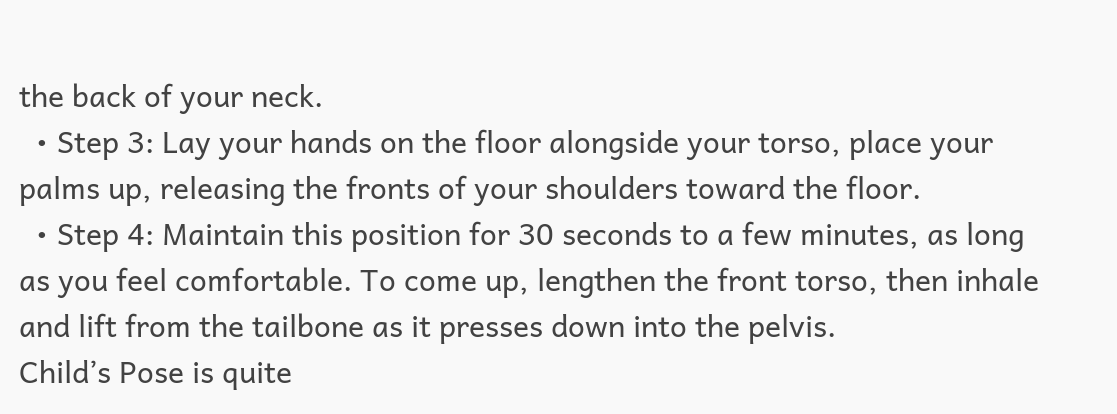the back of your neck.
  • Step 3: Lay your hands on the floor alongside your torso, place your palms up, releasing the fronts of your shoulders toward the floor.
  • Step 4: Maintain this position for 30 seconds to a few minutes, as long as you feel comfortable. To come up, lengthen the front torso, then inhale and lift from the tailbone as it presses down into the pelvis.
Child’s Pose is quite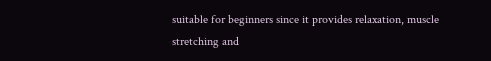suitable for beginners since it provides relaxation, muscle stretching and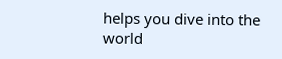helps you dive into the world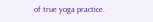of true yoga practice.